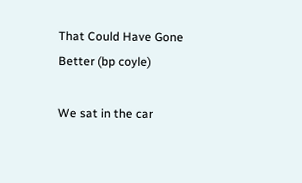That Could Have Gone Better (bp coyle)

We sat in the car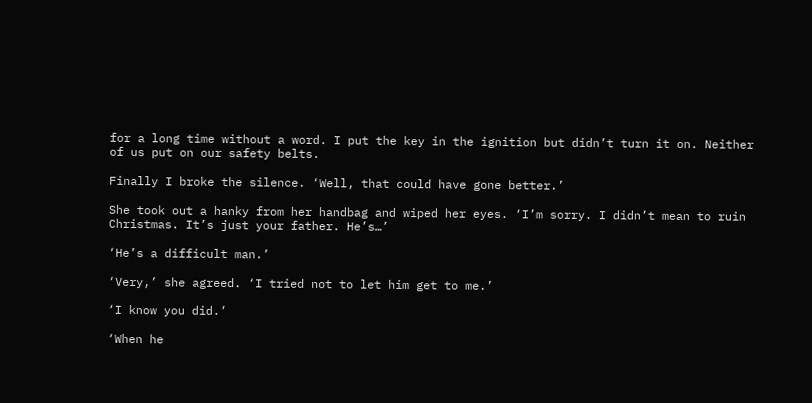for a long time without a word. I put the key in the ignition but didn’t turn it on. Neither of us put on our safety belts.

Finally I broke the silence. ‘Well, that could have gone better.’

She took out a hanky from her handbag and wiped her eyes. ‘I’m sorry. I didn’t mean to ruin Christmas. It’s just your father. He’s…’

‘He’s a difficult man.’

‘Very,’ she agreed. ‘I tried not to let him get to me.’

‘I know you did.’

‘When he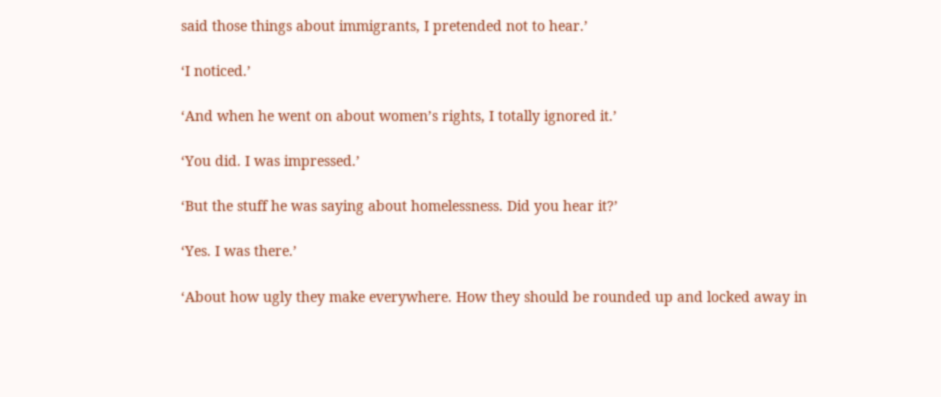said those things about immigrants, I pretended not to hear.’

‘I noticed.’

‘And when he went on about women’s rights, I totally ignored it.’

‘You did. I was impressed.’

‘But the stuff he was saying about homelessness. Did you hear it?’

‘Yes. I was there.’

‘About how ugly they make everywhere. How they should be rounded up and locked away in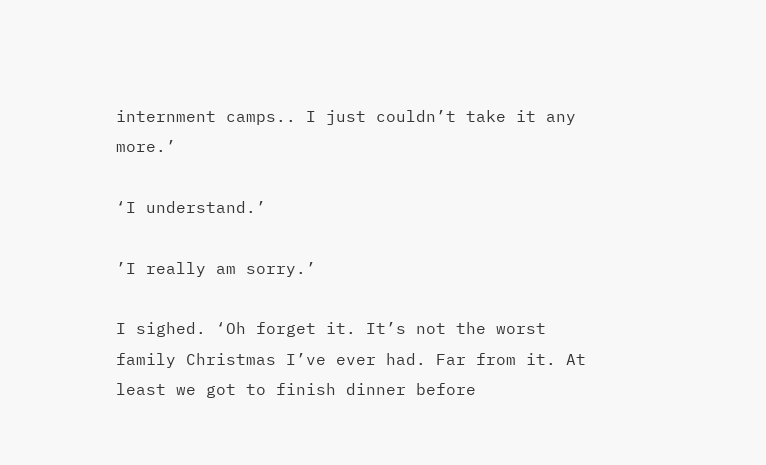internment camps.. I just couldn’t take it any more.’

‘I understand.’

’I really am sorry.’

I sighed. ‘Oh forget it. It’s not the worst family Christmas I’ve ever had. Far from it. At least we got to finish dinner before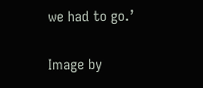we had to go.’

Image by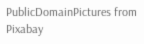PublicDomainPictures from Pixabay